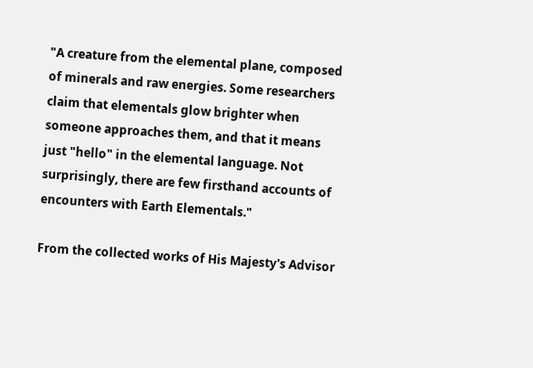"A creature from the elemental plane, composed of minerals and raw energies. Some researchers claim that elementals glow brighter when someone approaches them, and that it means just "hello" in the elemental language. Not surprisingly, there are few firsthand accounts of encounters with Earth Elementals."

From the collected works of His Majesty's Advisor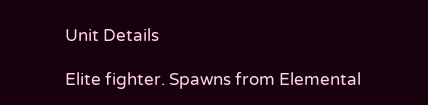Unit Details

Elite fighter. Spawns from Elemental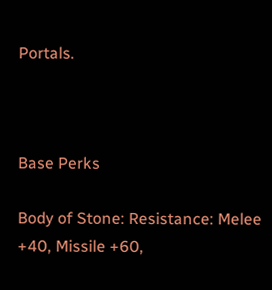Portals.



Base Perks

Body of Stone: Resistance: Melee +40, Missile +60,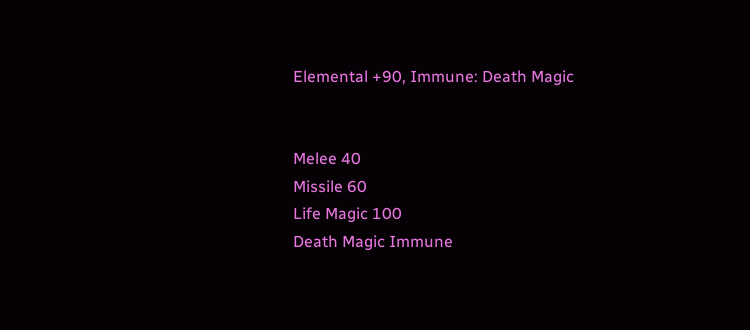Elemental +90, Immune: Death Magic


Melee 40
Missile 60
Life Magic 100
Death Magic Immune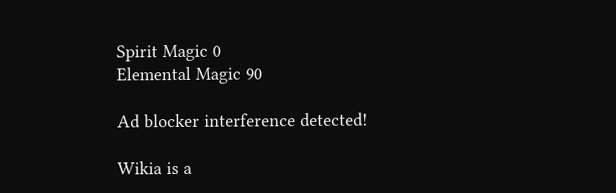Spirit Magic 0
Elemental Magic 90

Ad blocker interference detected!

Wikia is a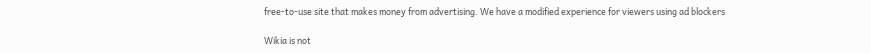free-to-use site that makes money from advertising. We have a modified experience for viewers using ad blockers

Wikia is not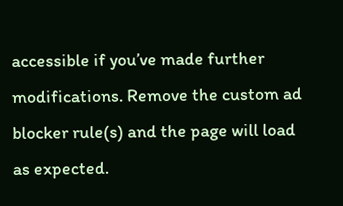accessible if you’ve made further modifications. Remove the custom ad blocker rule(s) and the page will load as expected.